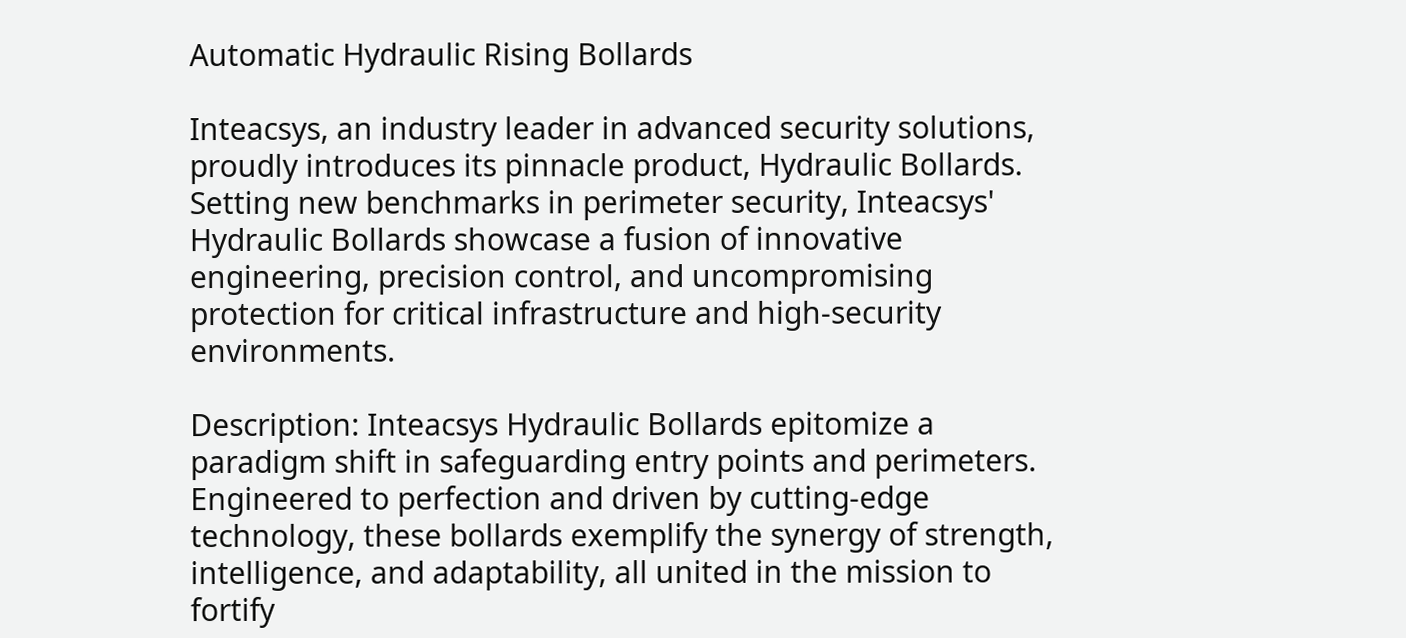Automatic Hydraulic Rising Bollards

Inteacsys, an industry leader in advanced security solutions, proudly introduces its pinnacle product, Hydraulic Bollards. Setting new benchmarks in perimeter security, Inteacsys' Hydraulic Bollards showcase a fusion of innovative engineering, precision control, and uncompromising protection for critical infrastructure and high-security environments.

Description: Inteacsys Hydraulic Bollards epitomize a paradigm shift in safeguarding entry points and perimeters. Engineered to perfection and driven by cutting-edge technology, these bollards exemplify the synergy of strength, intelligence, and adaptability, all united in the mission to fortify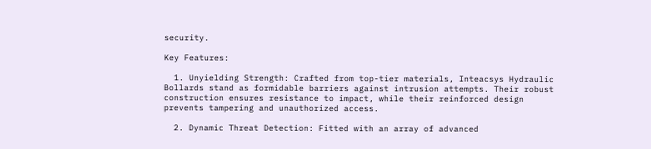security.

Key Features:

  1. Unyielding Strength: Crafted from top-tier materials, Inteacsys Hydraulic Bollards stand as formidable barriers against intrusion attempts. Their robust construction ensures resistance to impact, while their reinforced design prevents tampering and unauthorized access.

  2. Dynamic Threat Detection: Fitted with an array of advanced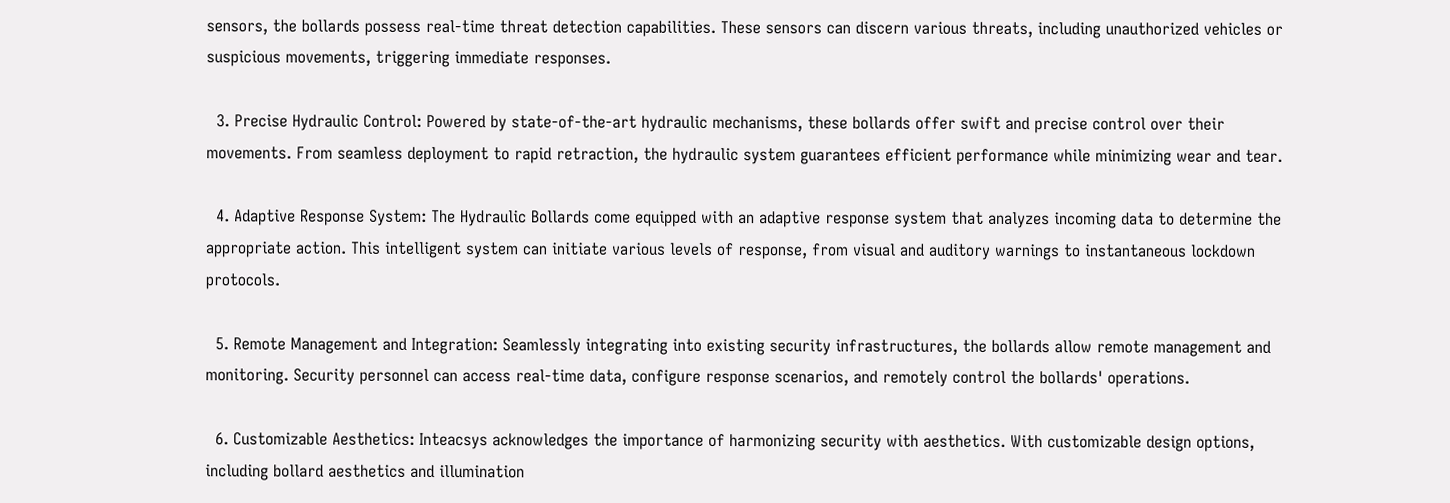sensors, the bollards possess real-time threat detection capabilities. These sensors can discern various threats, including unauthorized vehicles or suspicious movements, triggering immediate responses.

  3. Precise Hydraulic Control: Powered by state-of-the-art hydraulic mechanisms, these bollards offer swift and precise control over their movements. From seamless deployment to rapid retraction, the hydraulic system guarantees efficient performance while minimizing wear and tear.

  4. Adaptive Response System: The Hydraulic Bollards come equipped with an adaptive response system that analyzes incoming data to determine the appropriate action. This intelligent system can initiate various levels of response, from visual and auditory warnings to instantaneous lockdown protocols.

  5. Remote Management and Integration: Seamlessly integrating into existing security infrastructures, the bollards allow remote management and monitoring. Security personnel can access real-time data, configure response scenarios, and remotely control the bollards' operations.

  6. Customizable Aesthetics: Inteacsys acknowledges the importance of harmonizing security with aesthetics. With customizable design options, including bollard aesthetics and illumination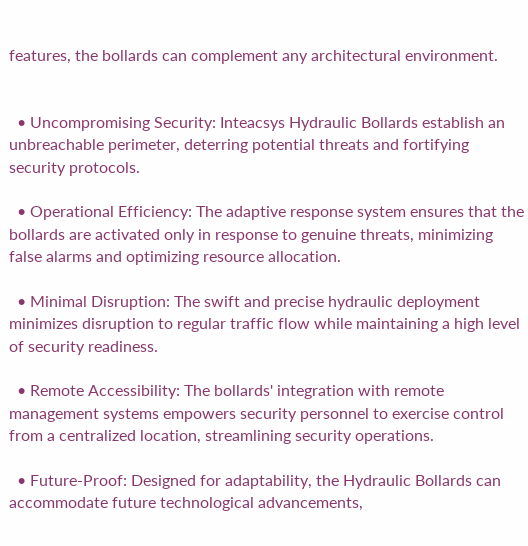features, the bollards can complement any architectural environment.


  • Uncompromising Security: Inteacsys Hydraulic Bollards establish an unbreachable perimeter, deterring potential threats and fortifying security protocols.

  • Operational Efficiency: The adaptive response system ensures that the bollards are activated only in response to genuine threats, minimizing false alarms and optimizing resource allocation.

  • Minimal Disruption: The swift and precise hydraulic deployment minimizes disruption to regular traffic flow while maintaining a high level of security readiness.

  • Remote Accessibility: The bollards' integration with remote management systems empowers security personnel to exercise control from a centralized location, streamlining security operations.

  • Future-Proof: Designed for adaptability, the Hydraulic Bollards can accommodate future technological advancements,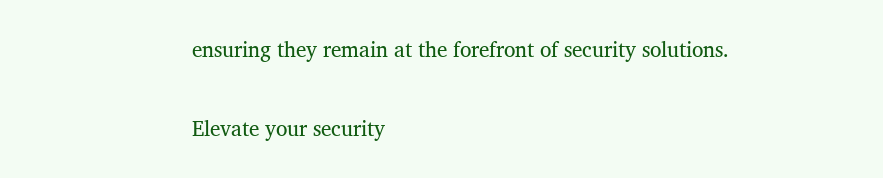ensuring they remain at the forefront of security solutions.

Elevate your security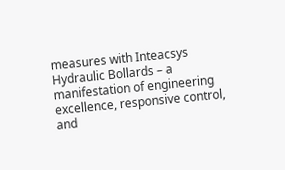measures with Inteacsys Hydraulic Bollards – a manifestation of engineering excellence, responsive control, and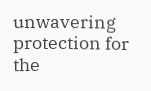unwavering protection for the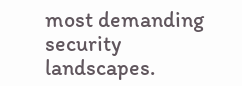most demanding security landscapes.